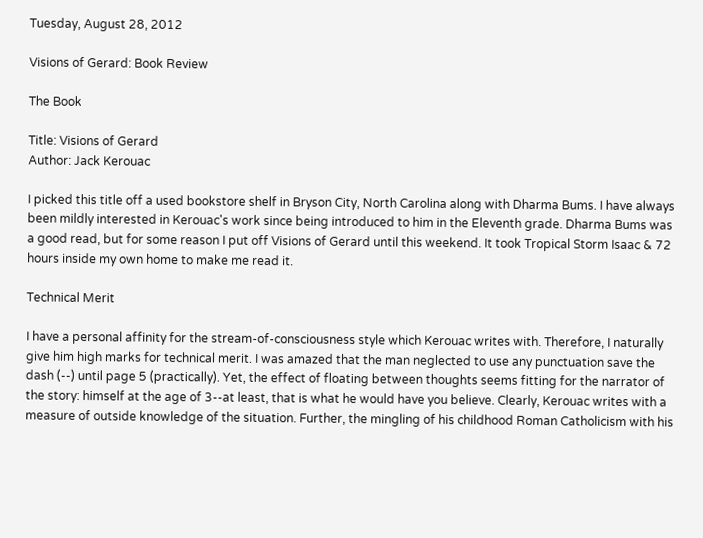Tuesday, August 28, 2012

Visions of Gerard: Book Review

The Book

Title: Visions of Gerard
Author: Jack Kerouac

I picked this title off a used bookstore shelf in Bryson City, North Carolina along with Dharma Bums. I have always been mildly interested in Kerouac's work since being introduced to him in the Eleventh grade. Dharma Bums was a good read, but for some reason I put off Visions of Gerard until this weekend. It took Tropical Storm Isaac & 72 hours inside my own home to make me read it.

Technical Merit

I have a personal affinity for the stream-of-consciousness style which Kerouac writes with. Therefore, I naturally give him high marks for technical merit. I was amazed that the man neglected to use any punctuation save the dash (--) until page 5 (practically). Yet, the effect of floating between thoughts seems fitting for the narrator of the story: himself at the age of 3--at least, that is what he would have you believe. Clearly, Kerouac writes with a measure of outside knowledge of the situation. Further, the mingling of his childhood Roman Catholicism with his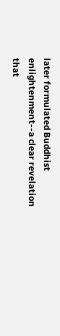later formulated Buddhist enlightenment--a clear revelation that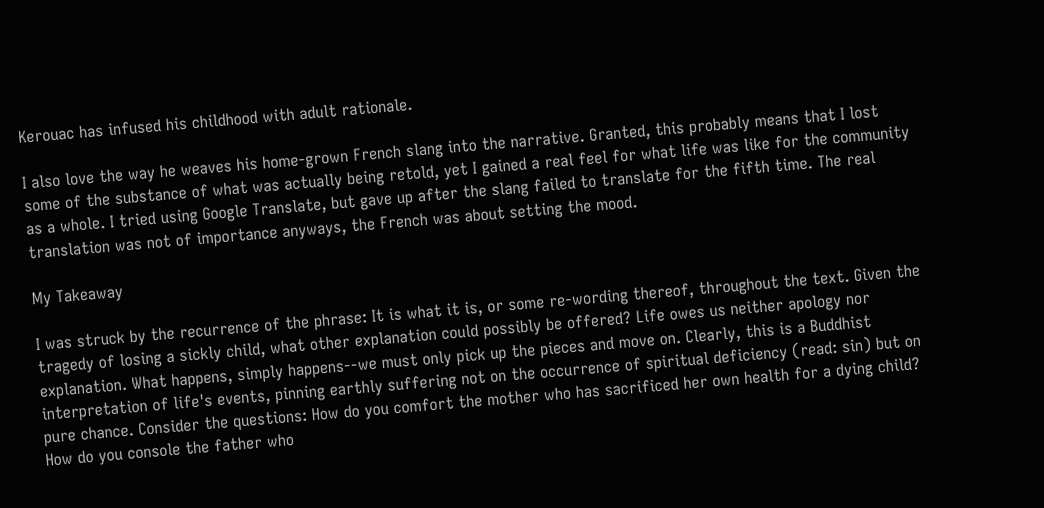Kerouac has infused his childhood with adult rationale.

I also love the way he weaves his home-grown French slang into the narrative. Granted, this probably means that I lost some of the substance of what was actually being retold, yet I gained a real feel for what life was like for the community as a whole. I tried using Google Translate, but gave up after the slang failed to translate for the fifth time. The real translation was not of importance anyways, the French was about setting the mood.

My Takeaway

I was struck by the recurrence of the phrase: It is what it is, or some re-wording thereof, throughout the text. Given the tragedy of losing a sickly child, what other explanation could possibly be offered? Life owes us neither apology nor explanation. What happens, simply happens--we must only pick up the pieces and move on. Clearly, this is a Buddhist interpretation of life's events, pinning earthly suffering not on the occurrence of spiritual deficiency (read: sin) but on pure chance. Consider the questions: How do you comfort the mother who has sacrificed her own health for a dying child? How do you console the father who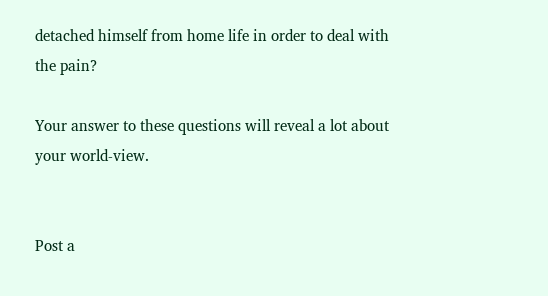detached himself from home life in order to deal with the pain?

Your answer to these questions will reveal a lot about your world-view.


Post a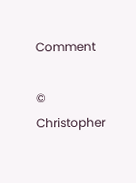Comment

© Christopher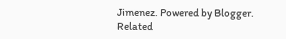Jimenez. Powered by Blogger.
Related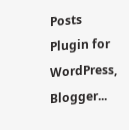Posts Plugin for WordPress, Blogger...